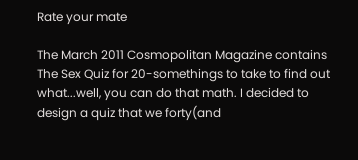Rate your mate

The March 2011 Cosmopolitan Magazine contains The Sex Quiz for 20-somethings to take to find out what...well, you can do that math. I decided to design a quiz that we forty(and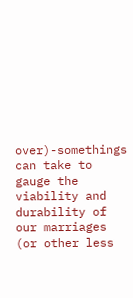over)-somethings can take to gauge the viability and durability of our marriages (or other less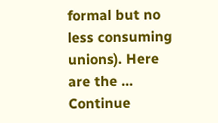formal but no less consuming unions). Here are the … Continue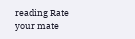reading Rate your mate